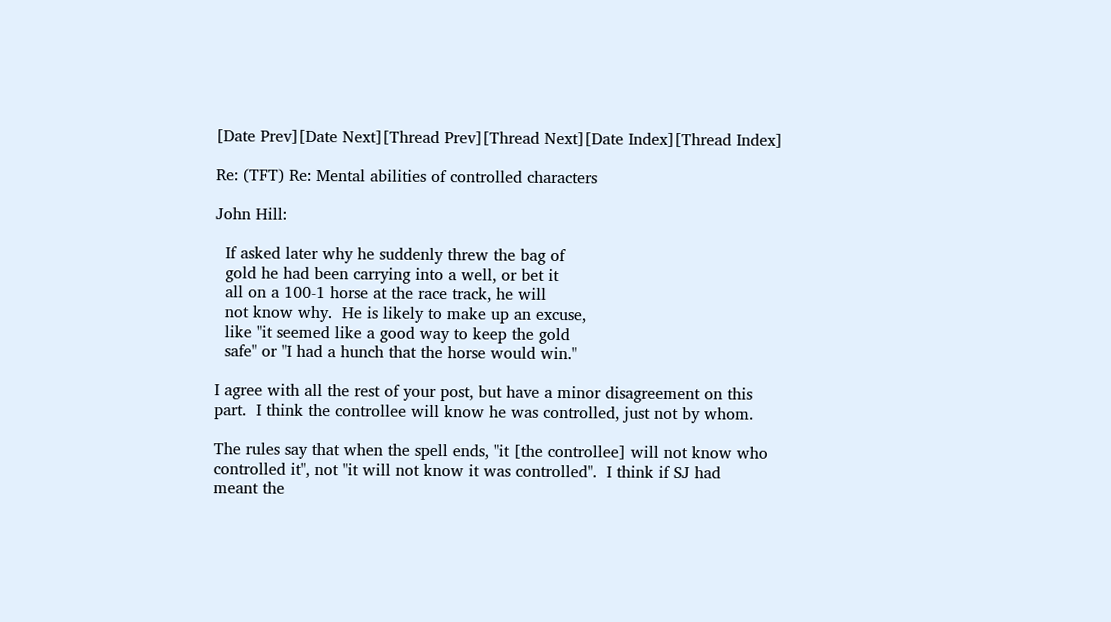[Date Prev][Date Next][Thread Prev][Thread Next][Date Index][Thread Index]

Re: (TFT) Re: Mental abilities of controlled characters

John Hill:

  If asked later why he suddenly threw the bag of
  gold he had been carrying into a well, or bet it
  all on a 100-1 horse at the race track, he will
  not know why.  He is likely to make up an excuse,
  like "it seemed like a good way to keep the gold
  safe" or "I had a hunch that the horse would win."

I agree with all the rest of your post, but have a minor disagreement on this
part.  I think the controllee will know he was controlled, just not by whom.

The rules say that when the spell ends, "it [the controllee] will not know who
controlled it", not "it will not know it was controlled".  I think if SJ had
meant the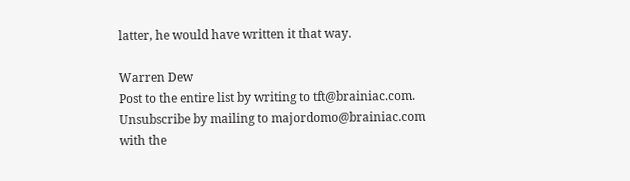latter, he would have written it that way.

Warren Dew
Post to the entire list by writing to tft@brainiac.com.
Unsubscribe by mailing to majordomo@brainiac.com with the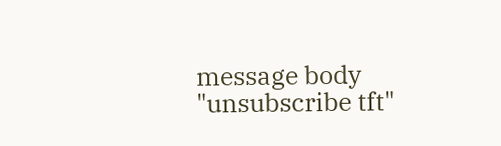message body
"unsubscribe tft"